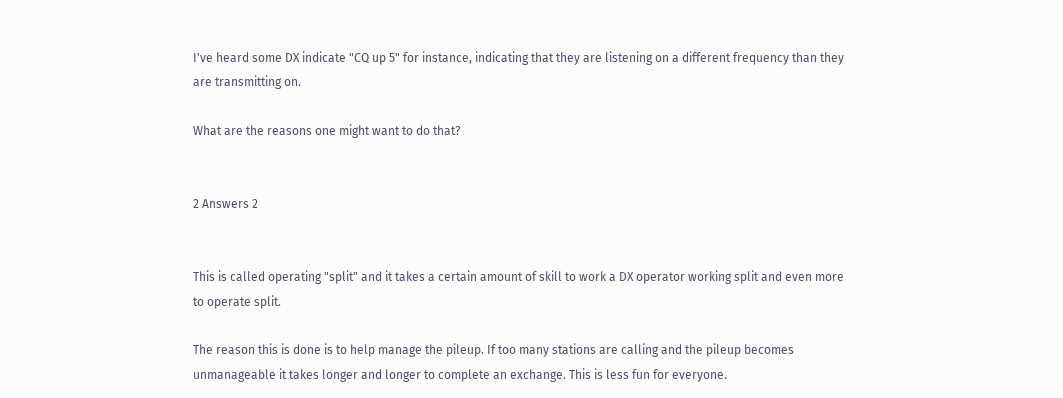I've heard some DX indicate "CQ up 5" for instance, indicating that they are listening on a different frequency than they are transmitting on.

What are the reasons one might want to do that?


2 Answers 2


This is called operating "split" and it takes a certain amount of skill to work a DX operator working split and even more to operate split.

The reason this is done is to help manage the pileup. If too many stations are calling and the pileup becomes unmanageable it takes longer and longer to complete an exchange. This is less fun for everyone.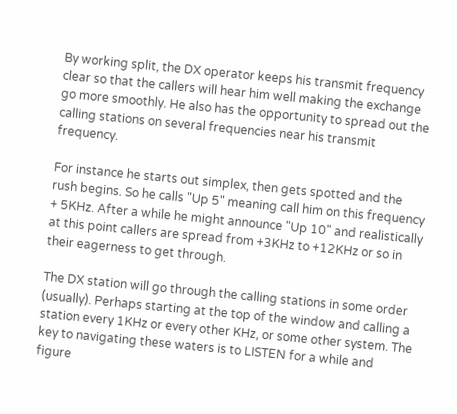By working split, the DX operator keeps his transmit frequency clear so that the callers will hear him well making the exchange go more smoothly. He also has the opportunity to spread out the calling stations on several frequencies near his transmit frequency.

For instance he starts out simplex, then gets spotted and the rush begins. So he calls "Up 5" meaning call him on this frequency + 5KHz. After a while he might announce "Up 10" and realistically at this point callers are spread from +3KHz to +12KHz or so in their eagerness to get through.

The DX station will go through the calling stations in some order (usually). Perhaps starting at the top of the window and calling a station every 1KHz or every other KHz, or some other system. The key to navigating these waters is to LISTEN for a while and figure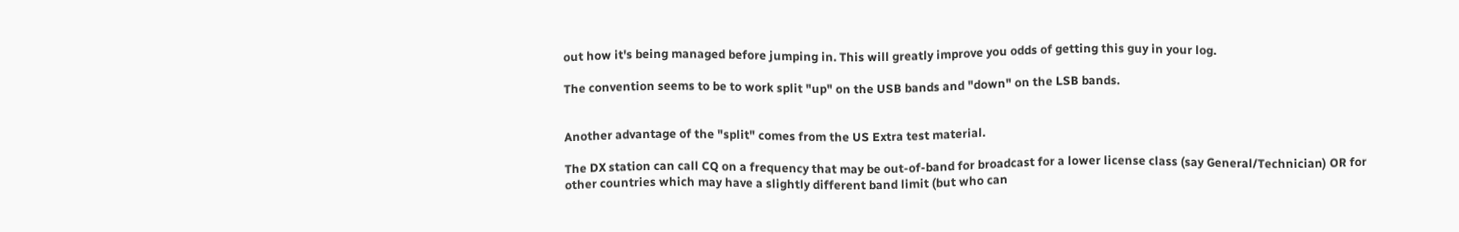out how it's being managed before jumping in. This will greatly improve you odds of getting this guy in your log.

The convention seems to be to work split "up" on the USB bands and "down" on the LSB bands.


Another advantage of the "split" comes from the US Extra test material.

The DX station can call CQ on a frequency that may be out-of-band for broadcast for a lower license class (say General/Technician) OR for other countries which may have a slightly different band limit (but who can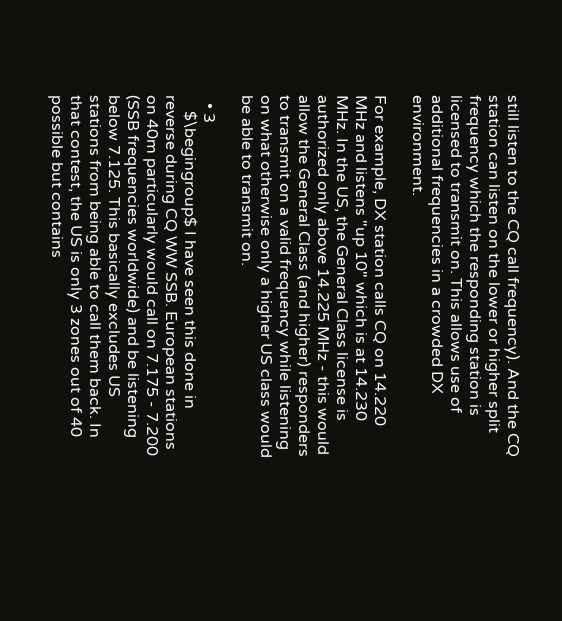still listen to the CQ call frequency). And the CQ station can listen on the lower or higher split frequency which the responding station is licensed to transmit on. This allows use of additional frequencies in a crowded DX environment.

For example, DX station calls CQ on 14.220 MHz and listens "up 10" which is at 14.230 MHz. In the US, the General Class license is authorized only above 14.225 MHz - this would allow the General Class (and higher) responders to transmit on a valid frequency while listening on what otherwise only a higher US class would be able to transmit on.

  • 3
    $\begingroup$ I have seen this done in reverse during CQ WW SSB. European stations on 40m particularly would call on 7.175 - 7.200 (SSB frequencies worldwide) and be listening below 7.125. This basically excludes US stations from being able to call them back. In that contest, the US is only 3 zones out of 40 possible but contains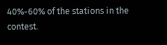40%-60% of the stations in the contest.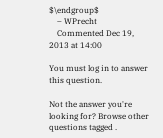$\endgroup$
    – WPrecht
    Commented Dec 19, 2013 at 14:00

You must log in to answer this question.

Not the answer you're looking for? Browse other questions tagged .